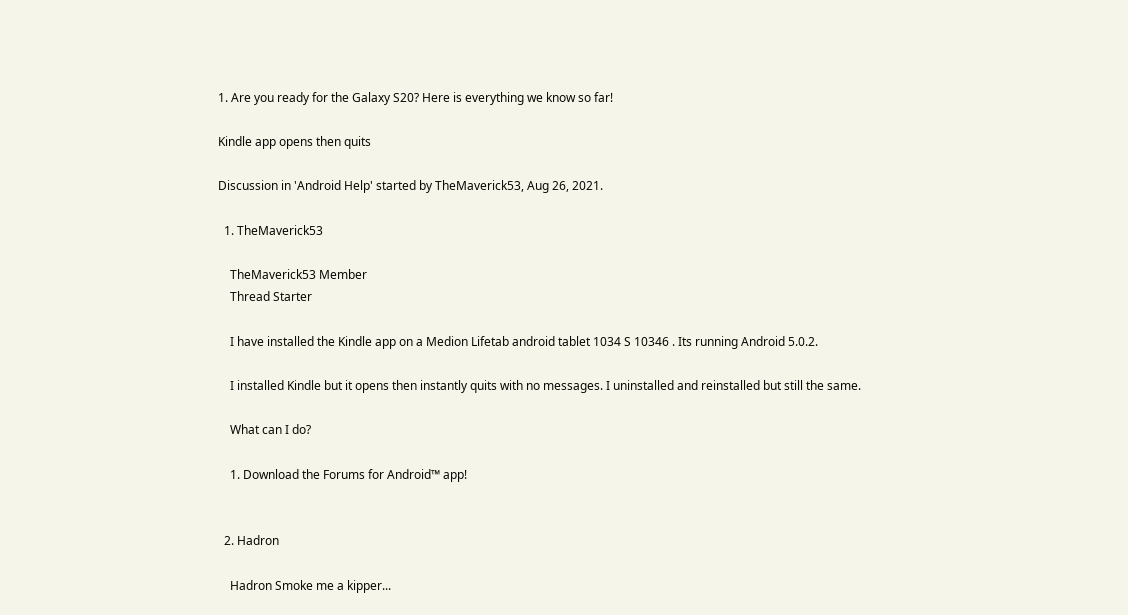1. Are you ready for the Galaxy S20? Here is everything we know so far!

Kindle app opens then quits

Discussion in 'Android Help' started by TheMaverick53, Aug 26, 2021.

  1. TheMaverick53

    TheMaverick53 Member
    Thread Starter

    I have installed the Kindle app on a Medion Lifetab android tablet 1034 S 10346 . Its running Android 5.0.2.

    I installed Kindle but it opens then instantly quits with no messages. I uninstalled and reinstalled but still the same.

    What can I do?

    1. Download the Forums for Android™ app!


  2. Hadron

    Hadron Smoke me a kipper...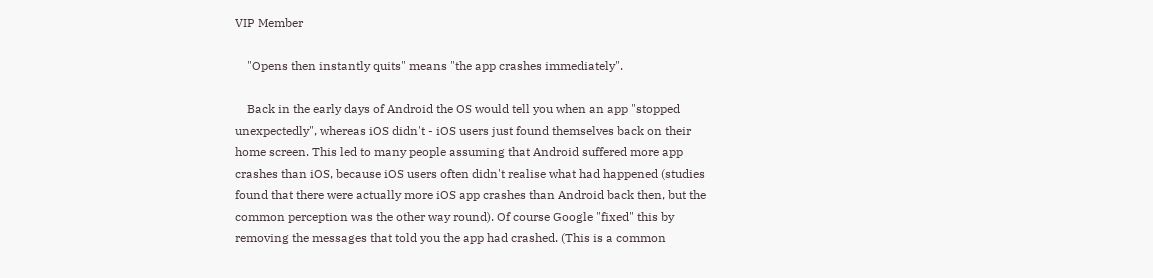VIP Member

    "Opens then instantly quits" means "the app crashes immediately".

    Back in the early days of Android the OS would tell you when an app "stopped unexpectedly", whereas iOS didn't - iOS users just found themselves back on their home screen. This led to many people assuming that Android suffered more app crashes than iOS, because iOS users often didn't realise what had happened (studies found that there were actually more iOS app crashes than Android back then, but the common perception was the other way round). Of course Google "fixed" this by removing the messages that told you the app had crashed. (This is a common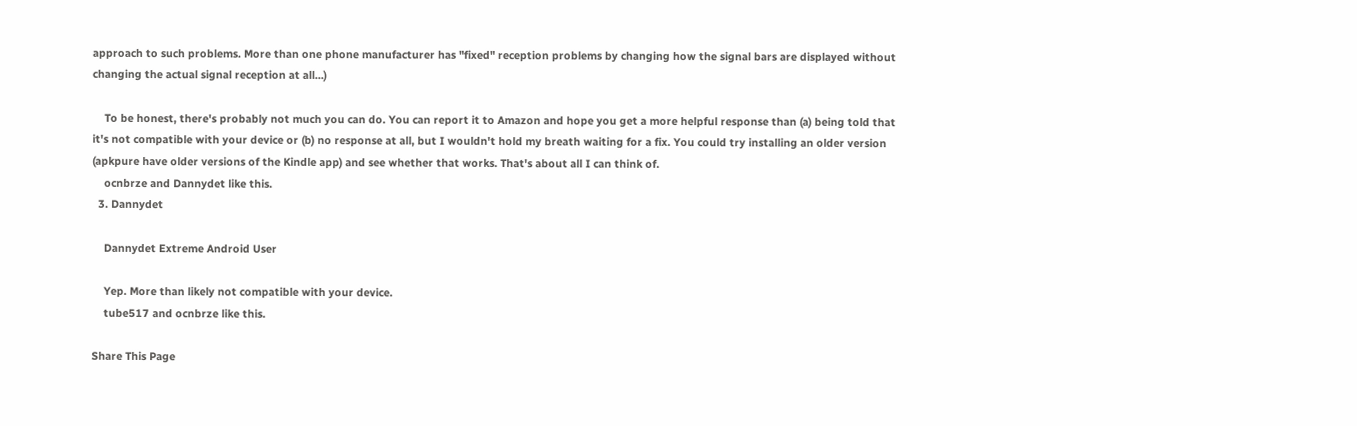approach to such problems. More than one phone manufacturer has "fixed" reception problems by changing how the signal bars are displayed without changing the actual signal reception at all...)

    To be honest, there's probably not much you can do. You can report it to Amazon and hope you get a more helpful response than (a) being told that it's not compatible with your device or (b) no response at all, but I wouldn't hold my breath waiting for a fix. You could try installing an older version (apkpure have older versions of the Kindle app) and see whether that works. That's about all I can think of.
    ocnbrze and Dannydet like this.
  3. Dannydet

    Dannydet Extreme Android User

    Yep. More than likely not compatible with your device.
    tube517 and ocnbrze like this.

Share This Page